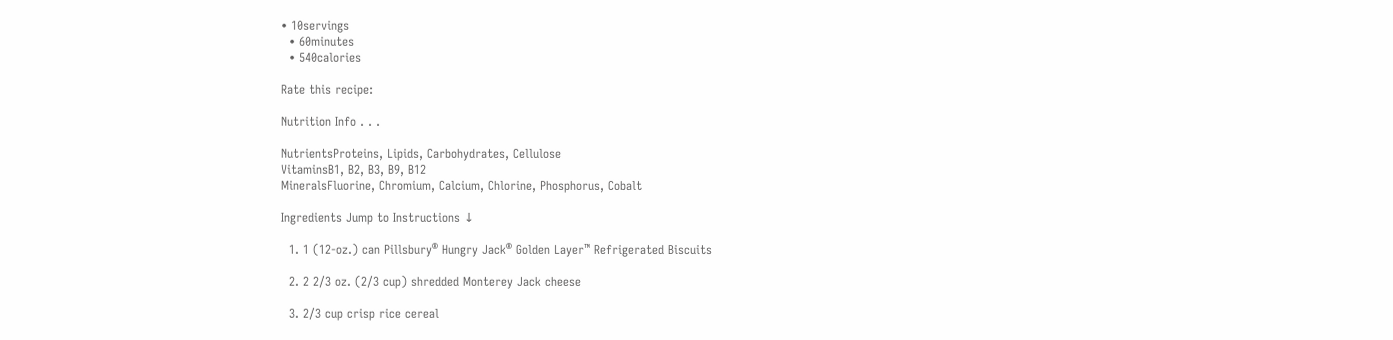• 10servings
  • 60minutes
  • 540calories

Rate this recipe:

Nutrition Info . . .

NutrientsProteins, Lipids, Carbohydrates, Cellulose
VitaminsB1, B2, B3, B9, B12
MineralsFluorine, Chromium, Calcium, Chlorine, Phosphorus, Cobalt

Ingredients Jump to Instructions ↓

  1. 1 (12-oz.) can Pillsbury® Hungry Jack® Golden Layer™ Refrigerated Biscuits

  2. 2 2/3 oz. (2/3 cup) shredded Monterey Jack cheese

  3. 2/3 cup crisp rice cereal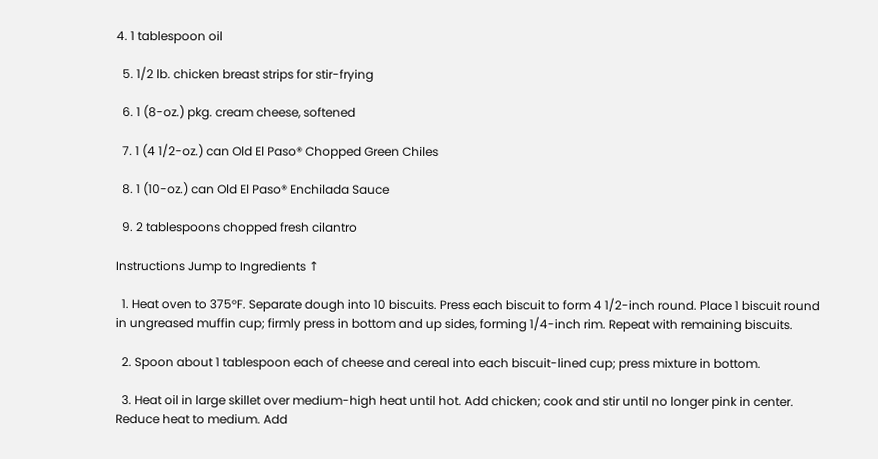4. 1 tablespoon oil

  5. 1/2 lb. chicken breast strips for stir-frying

  6. 1 (8-oz.) pkg. cream cheese, softened

  7. 1 (4 1/2-oz.) can Old El Paso® Chopped Green Chiles

  8. 1 (10-oz.) can Old El Paso® Enchilada Sauce

  9. 2 tablespoons chopped fresh cilantro

Instructions Jump to Ingredients ↑

  1. Heat oven to 375°F. Separate dough into 10 biscuits. Press each biscuit to form 4 1/2-inch round. Place 1 biscuit round in ungreased muffin cup; firmly press in bottom and up sides, forming 1/4-inch rim. Repeat with remaining biscuits.

  2. Spoon about 1 tablespoon each of cheese and cereal into each biscuit-lined cup; press mixture in bottom.

  3. Heat oil in large skillet over medium-high heat until hot. Add chicken; cook and stir until no longer pink in center. Reduce heat to medium. Add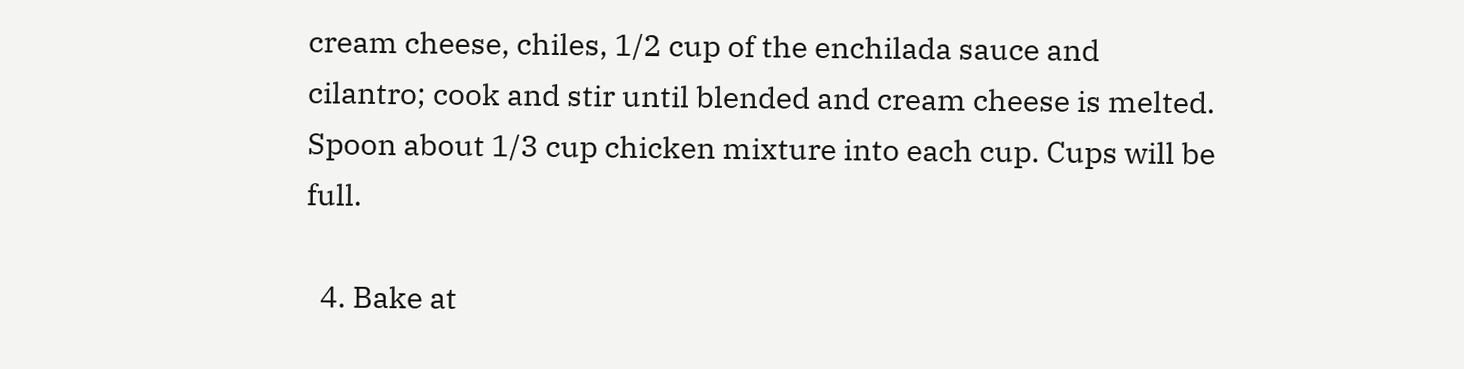cream cheese, chiles, 1/2 cup of the enchilada sauce and cilantro; cook and stir until blended and cream cheese is melted. Spoon about 1/3 cup chicken mixture into each cup. Cups will be full.

  4. Bake at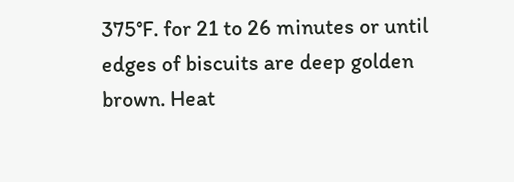375°F. for 21 to 26 minutes or until edges of biscuits are deep golden brown. Heat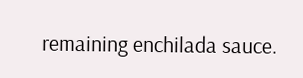remaining enchilada sauce.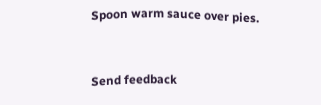Spoon warm sauce over pies.


Send feedback